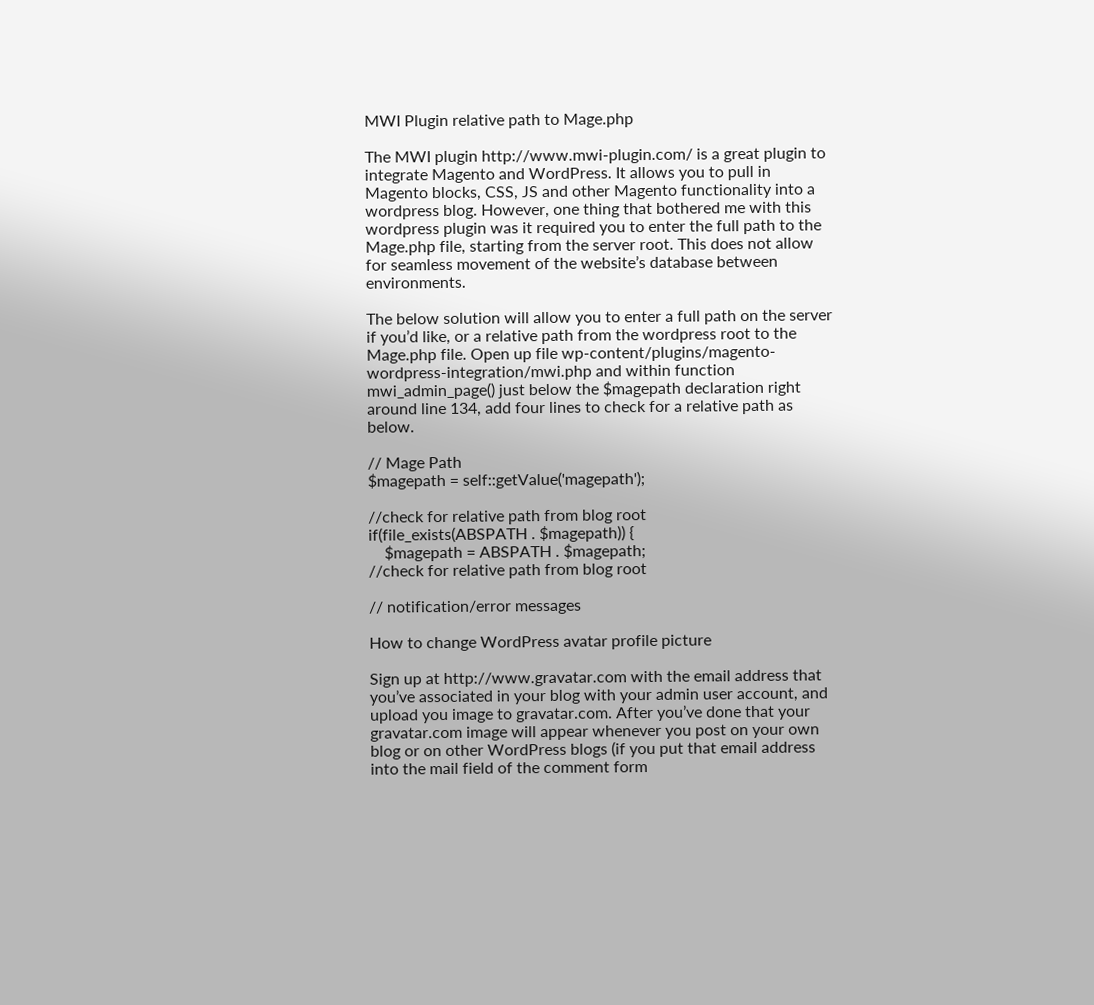MWI Plugin relative path to Mage.php

The MWI plugin http://www.mwi-plugin.com/ is a great plugin to integrate Magento and WordPress. It allows you to pull in Magento blocks, CSS, JS and other Magento functionality into a wordpress blog. However, one thing that bothered me with this wordpress plugin was it required you to enter the full path to the Mage.php file, starting from the server root. This does not allow for seamless movement of the website’s database between environments.

The below solution will allow you to enter a full path on the server if you’d like, or a relative path from the wordpress root to the Mage.php file. Open up file wp-content/plugins/magento-wordpress-integration/mwi.php and within function mwi_admin_page() just below the $magepath declaration right around line 134, add four lines to check for a relative path as below.

// Mage Path
$magepath = self::getValue('magepath');

//check for relative path from blog root
if(file_exists(ABSPATH . $magepath)) {
    $magepath = ABSPATH . $magepath;
//check for relative path from blog root

// notification/error messages

How to change WordPress avatar profile picture

Sign up at http://www.gravatar.com with the email address that you’ve associated in your blog with your admin user account, and upload you image to gravatar.com. After you’ve done that your gravatar.com image will appear whenever you post on your own blog or on other WordPress blogs (if you put that email address into the mail field of the comment form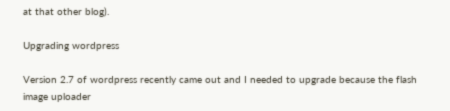at that other blog).

Upgrading wordpress

Version 2.7 of wordpress recently came out and I needed to upgrade because the flash image uploader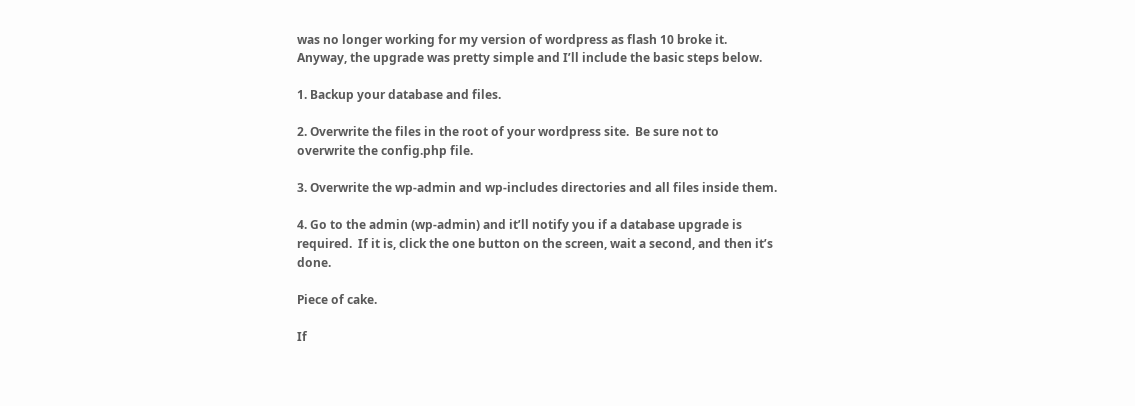was no longer working for my version of wordpress as flash 10 broke it.  Anyway, the upgrade was pretty simple and I’ll include the basic steps below.

1. Backup your database and files.

2. Overwrite the files in the root of your wordpress site.  Be sure not to overwrite the config.php file.

3. Overwrite the wp-admin and wp-includes directories and all files inside them.

4. Go to the admin (wp-admin) and it’ll notify you if a database upgrade is required.  If it is, click the one button on the screen, wait a second, and then it’s done.

Piece of cake.

If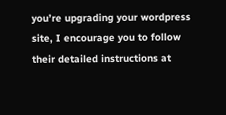you’re upgrading your wordpress site, I encourage you to follow their detailed instructions at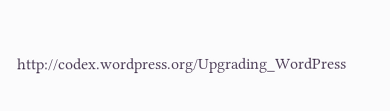http://codex.wordpress.org/Upgrading_WordPress